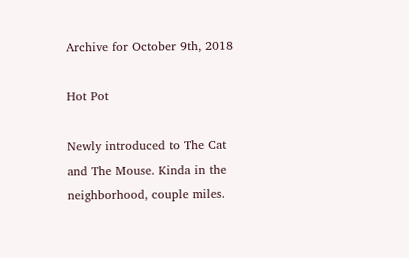Archive for October 9th, 2018

Hot Pot

Newly introduced to The Cat and The Mouse. Kinda in the neighborhood, couple miles.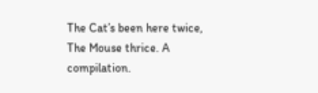The Cat’s been here twice, The Mouse thrice. A compilation.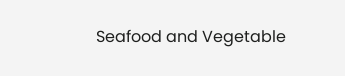Seafood and Vegetable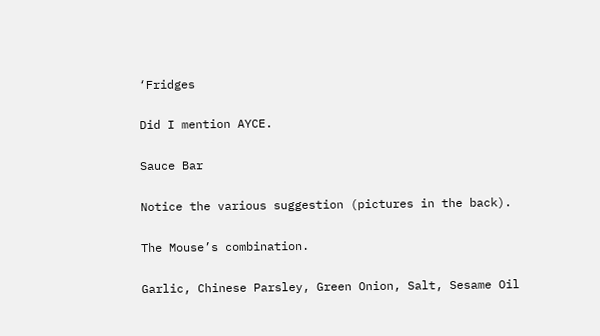‘Fridges

Did I mention AYCE.

Sauce Bar

Notice the various suggestion (pictures in the back).

The Mouse’s combination.

Garlic, Chinese Parsley, Green Onion, Salt, Sesame Oil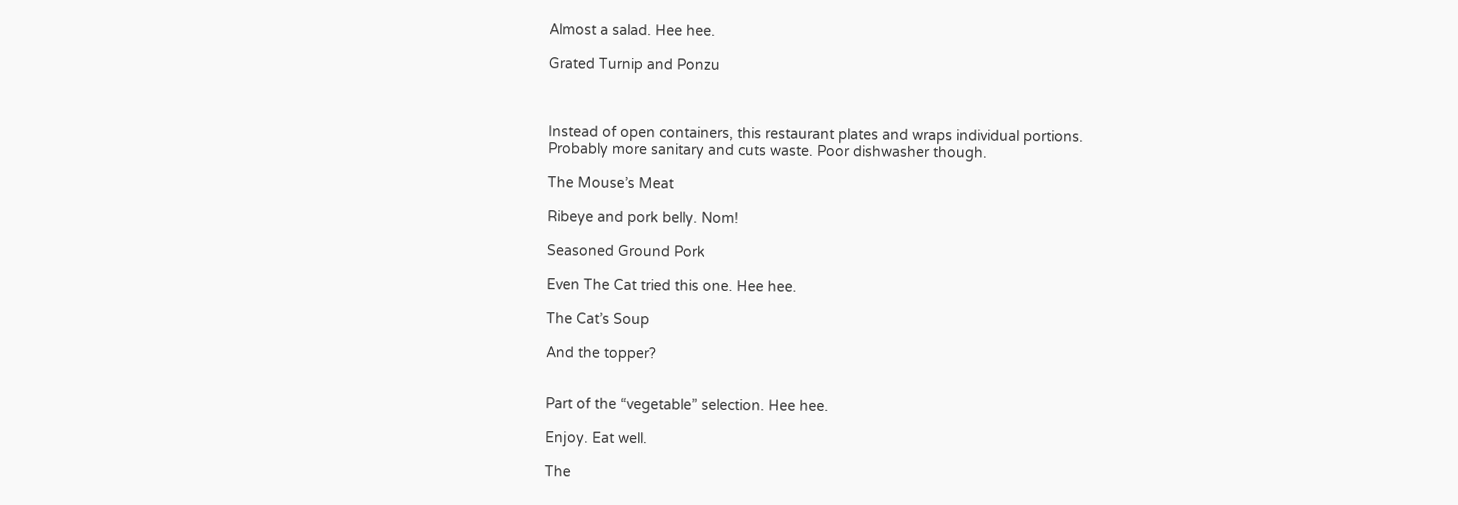Almost a salad. Hee hee.

Grated Turnip and Ponzu



Instead of open containers, this restaurant plates and wraps individual portions. Probably more sanitary and cuts waste. Poor dishwasher though.

The Mouse’s Meat

Ribeye and pork belly. Nom!

Seasoned Ground Pork

Even The Cat tried this one. Hee hee.

The Cat’s Soup

And the topper?


Part of the “vegetable” selection. Hee hee.

Enjoy. Eat well.

The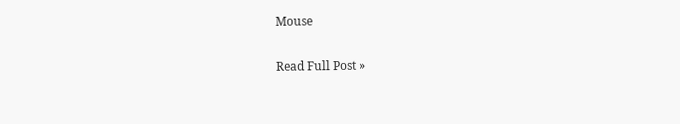Mouse

Read Full Post »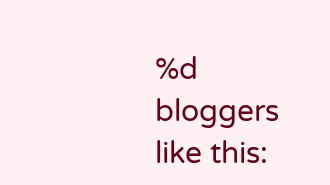%d bloggers like this: